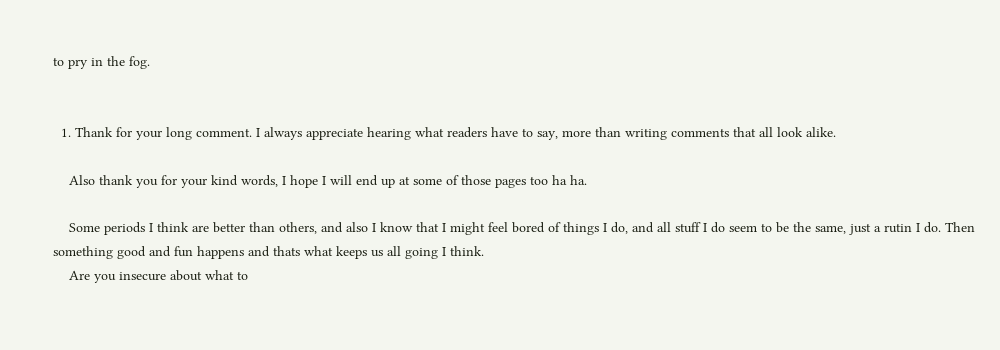to pry in the fog.


  1. Thank for your long comment. I always appreciate hearing what readers have to say, more than writing comments that all look alike.

    Also thank you for your kind words, I hope I will end up at some of those pages too ha ha.

    Some periods I think are better than others, and also I know that I might feel bored of things I do, and all stuff I do seem to be the same, just a rutin I do. Then something good and fun happens and thats what keeps us all going I think.
    Are you insecure about what to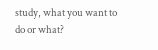study, what you want to do or what?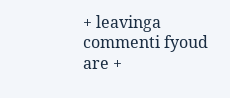+ leavinga commenti fyoud are +